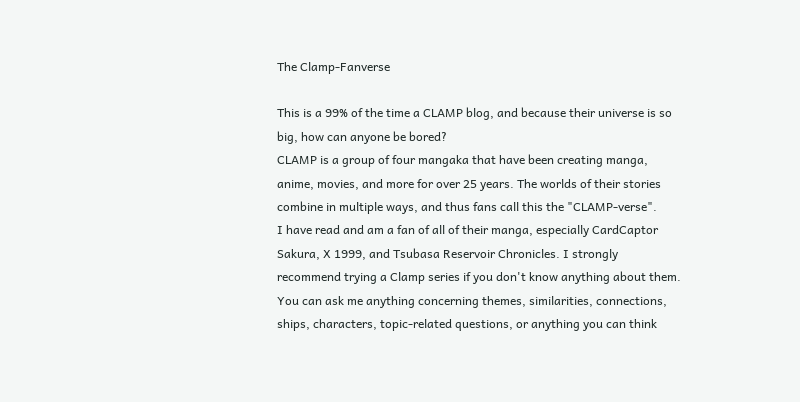The Clamp-Fanverse

This is a 99% of the time a CLAMP blog, and because their universe is so big, how can anyone be bored?
CLAMP is a group of four mangaka that have been creating manga, anime, movies, and more for over 25 years. The worlds of their stories combine in multiple ways, and thus fans call this the "CLAMP-verse".
I have read and am a fan of all of their manga, especially CardCaptor Sakura, X 1999, and Tsubasa Reservoir Chronicles. I strongly recommend trying a Clamp series if you don't know anything about them.
You can ask me anything concerning themes, similarities, connections, ships, characters, topic-related questions, or anything you can think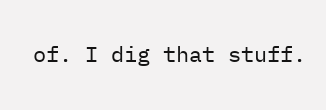of. I dig that stuff.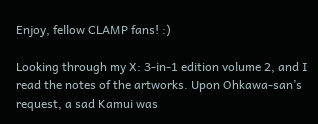Enjoy, fellow CLAMP fans! :)

Looking through my X: 3-in-1 edition volume 2, and I read the notes of the artworks. Upon Ohkawa-san’s request, a sad Kamui was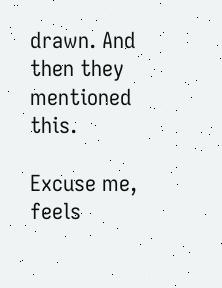drawn. And then they mentioned this.

Excuse me, feels